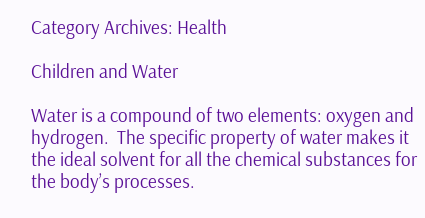Category Archives: Health

Children and Water

Water is a compound of two elements: oxygen and hydrogen.  The specific property of water makes it the ideal solvent for all the chemical substances for the body’s processes.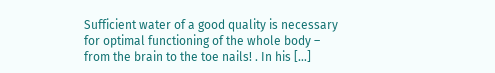Sufficient water of a good quality is necessary for optimal functioning of the whole body – from the brain to the toe nails! . In his […]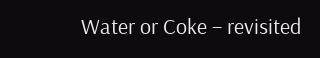Water or Coke – revisited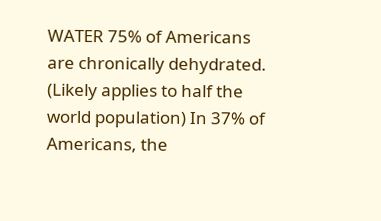WATER 75% of Americans are chronically dehydrated. (Likely applies to half the world population) In 37% of Americans, the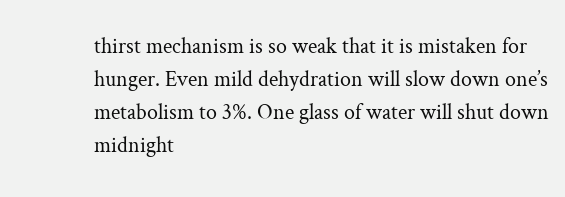thirst mechanism is so weak that it is mistaken for hunger. Even mild dehydration will slow down one’s metabolism to 3%. One glass of water will shut down midnight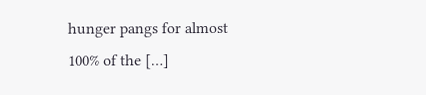hunger pangs for almost 100% of the […]